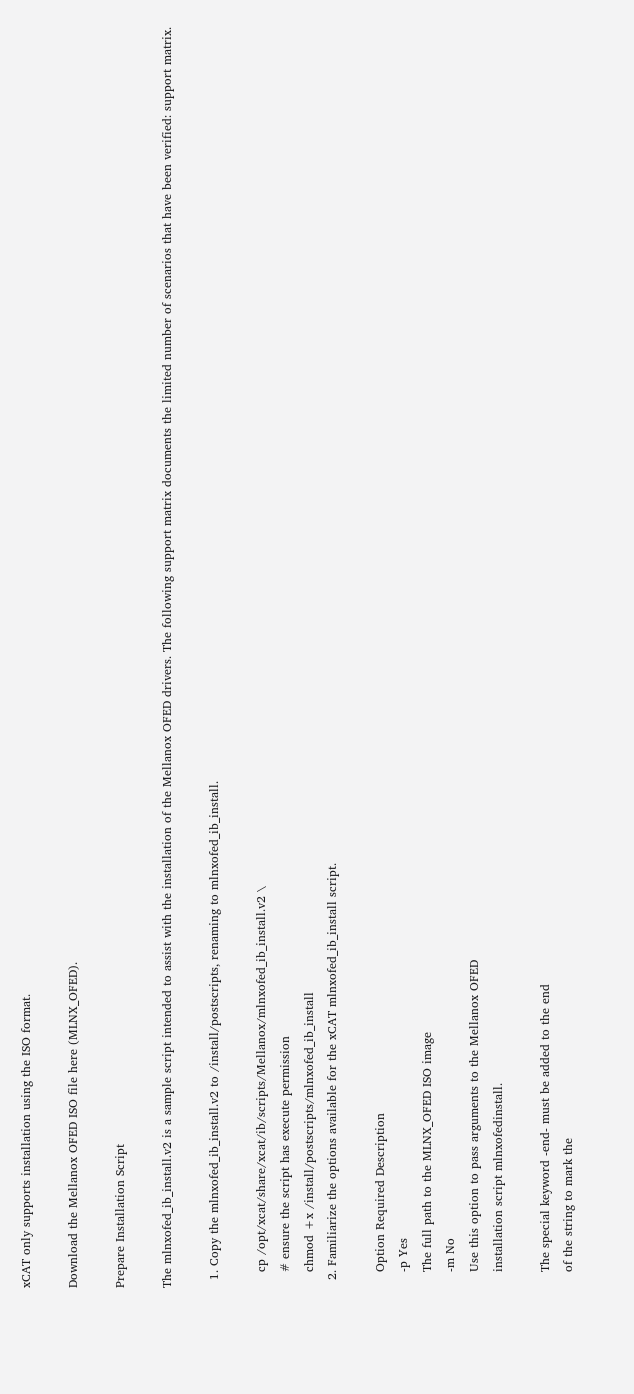xCAT only supports installation using the ISO format.

Download the Mellanox OFED ISO file here (MLNX_OFED).

Prepare Installation Script

The mlnxofed_ib_install.v2 is a sample script intended to assist with the installation of the Mellanox OFED drivers. The following support matrix documents the limited number of scenarios that have been verified: support matrix.

  1. Copy the mlnxofed_ib_install.v2 to /install/postscripts, renaming to mlnxofed_ib_install.

    cp /opt/xcat/share/xcat/ib/scripts/Mellanox/mlnxofed_ib_install.v2 \
    # ensure the script has execute permission
    chmod +x /install/postscripts/mlnxofed_ib_install
  2. Familiarize the options available for the xCAT mlnxofed_ib_install script.

    Option Required Description
    -p Yes
    The full path to the MLNX_OFED ISO image
    -m No
    Use this option to pass arguments to the Mellanox OFED
    installation script mlnxofedinstall.

    The special keyword -end- must be added to the end
    of the string to mark the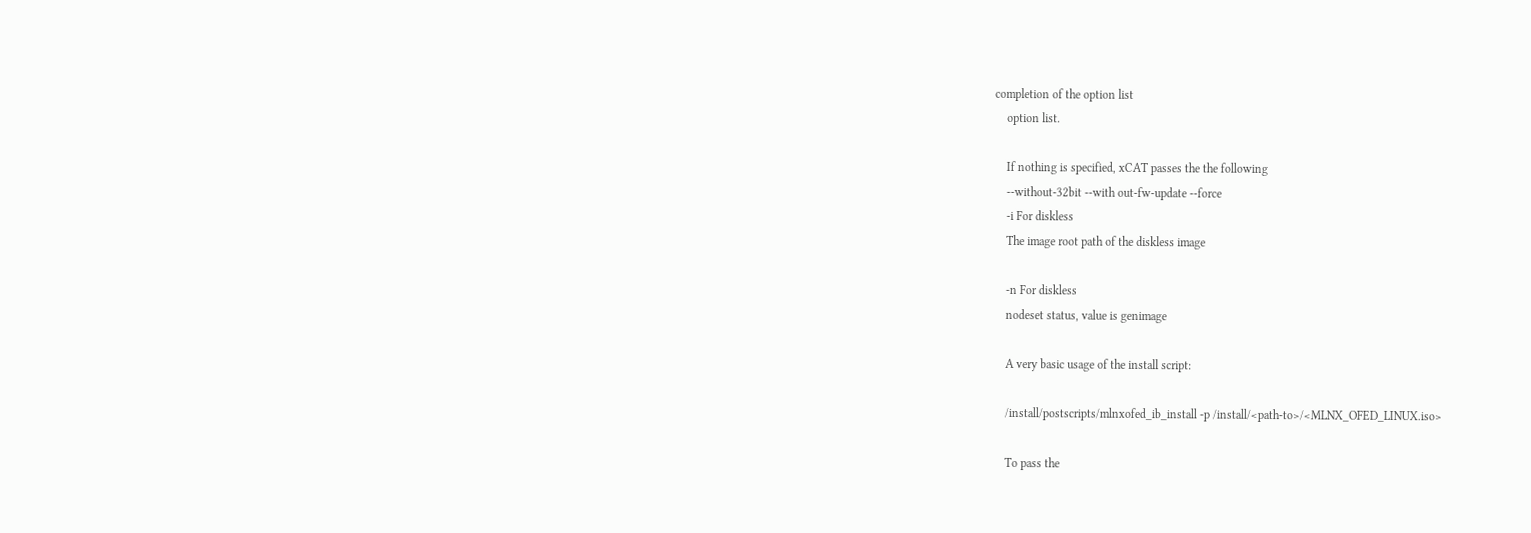completion of the option list
    option list.

    If nothing is specified, xCAT passes the the following
    --without-32bit --with out-fw-update --force
    -i For diskless
    The image root path of the diskless image

    -n For diskless
    nodeset status, value is genimage

    A very basic usage of the install script:

    /install/postscripts/mlnxofed_ib_install -p /install/<path-to>/<MLNX_OFED_LINUX.iso>

    To pass the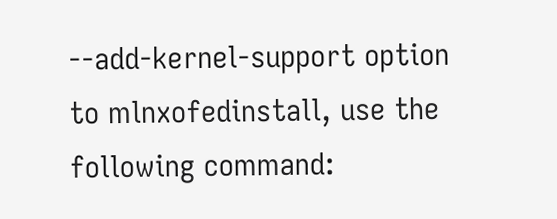--add-kernel-support option to mlnxofedinstall, use the following command: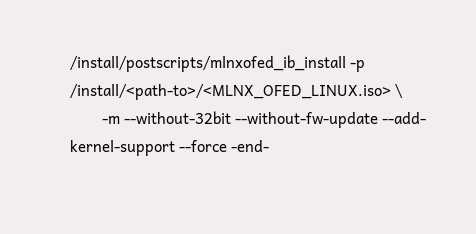/install/postscripts/mlnxofed_ib_install -p /install/<path-to>/<MLNX_OFED_LINUX.iso> \
        -m --without-32bit --without-fw-update --add-kernel-support --force -end-